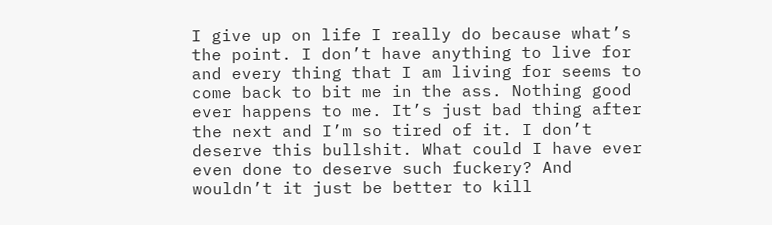I give up on life I really do because what’s the point. I don’t have anything to live for and every thing that I am living for seems to come back to bit me in the ass. Nothing good ever happens to me. It’s just bad thing after the next and I’m so tired of it. I don’t deserve this bullshit. What could I have ever even done to deserve such fuckery? And wouldn’t it just be better to kill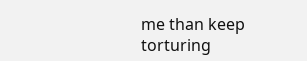me than keep torturing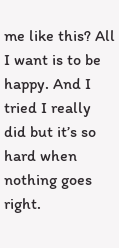me like this? All I want is to be happy. And I tried I really did but it’s so hard when nothing goes right.